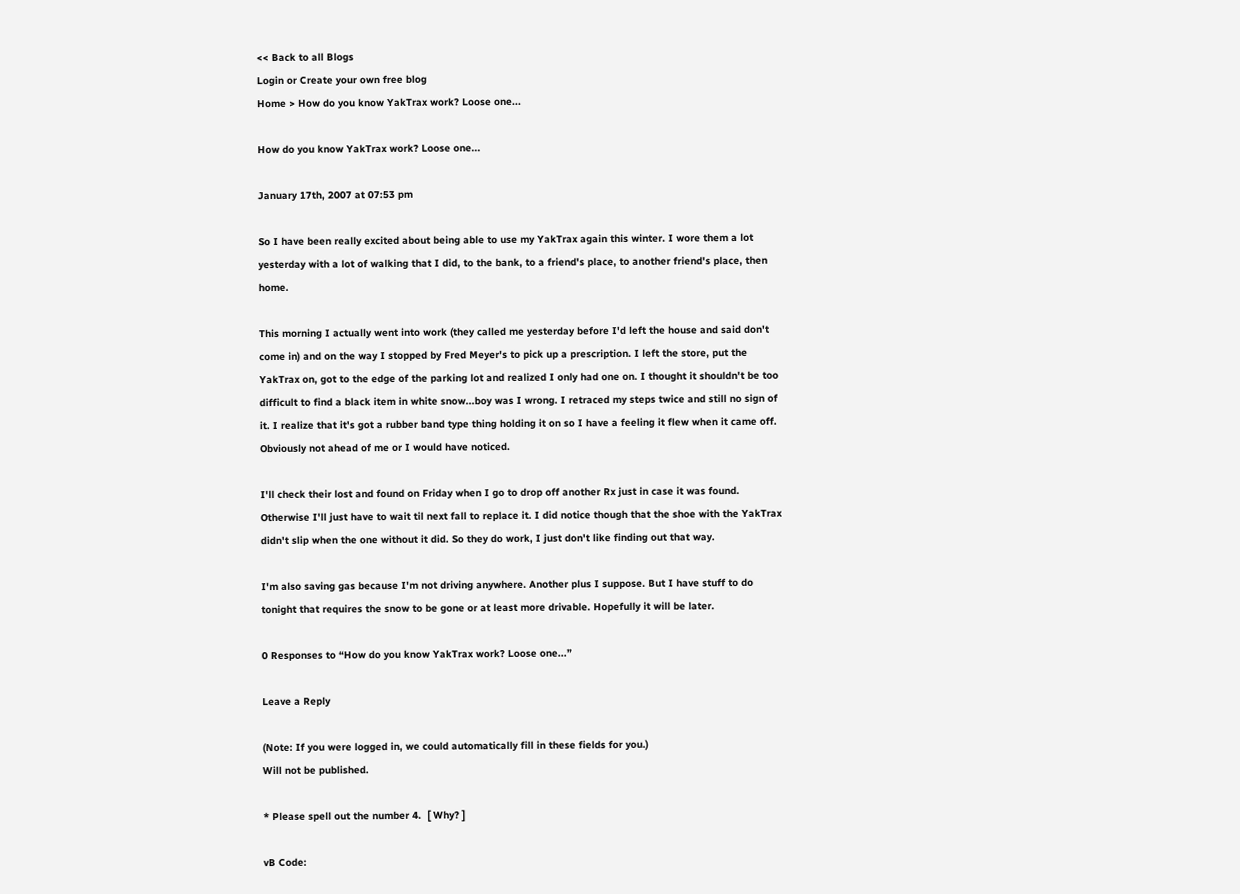<< Back to all Blogs
Login or Create your own free blog
Home > How do you know YakTrax work? Loose one...

How do you know YakTrax work? Loose one...

January 17th, 2007 at 07:53 pm

So I have been really excited about being able to use my YakTrax again this winter. I wore them a lot yesterday with a lot of walking that I did, to the bank, to a friend's place, to another friend's place, then home.

This morning I actually went into work (they called me yesterday before I'd left the house and said don't come in) and on the way I stopped by Fred Meyer's to pick up a prescription. I left the store, put the YakTrax on, got to the edge of the parking lot and realized I only had one on. I thought it shouldn't be too difficult to find a black item in white snow...boy was I wrong. I retraced my steps twice and still no sign of it. I realize that it's got a rubber band type thing holding it on so I have a feeling it flew when it came off. Obviously not ahead of me or I would have noticed.

I'll check their lost and found on Friday when I go to drop off another Rx just in case it was found. Otherwise I'll just have to wait til next fall to replace it. I did notice though that the shoe with the YakTrax didn't slip when the one without it did. So they do work, I just don't like finding out that way.

I'm also saving gas because I'm not driving anywhere. Another plus I suppose. But I have stuff to do tonight that requires the snow to be gone or at least more drivable. Hopefully it will be later.

0 Responses to “How do you know YakTrax work? Loose one...”

Leave a Reply

(Note: If you were logged in, we could automatically fill in these fields for you.)
Will not be published.

* Please spell out the number 4.  [ Why? ]

vB Code: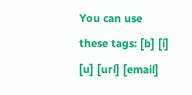You can use these tags: [b] [i] [u] [url] [email]